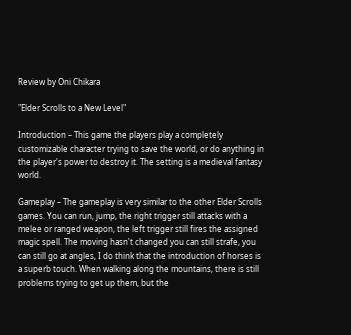Review by Oni Chikara

"Elder Scrolls to a New Level"

Introduction – This game the players play a completely customizable character trying to save the world, or do anything in the player's power to destroy it. The setting is a medieval fantasy world.

Gameplay – The gameplay is very similar to the other Elder Scrolls games. You can run, jump, the right trigger still attacks with a melee or ranged weapon, the left trigger still fires the assigned magic spell. The moving hasn't changed you can still strafe, you can still go at angles, I do think that the introduction of horses is a superb touch. When walking along the mountains, there is still problems trying to get up them, but the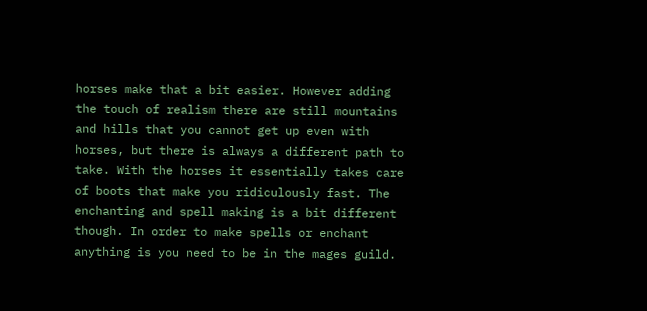horses make that a bit easier. However adding the touch of realism there are still mountains and hills that you cannot get up even with horses, but there is always a different path to take. With the horses it essentially takes care of boots that make you ridiculously fast. The enchanting and spell making is a bit different though. In order to make spells or enchant anything is you need to be in the mages guild.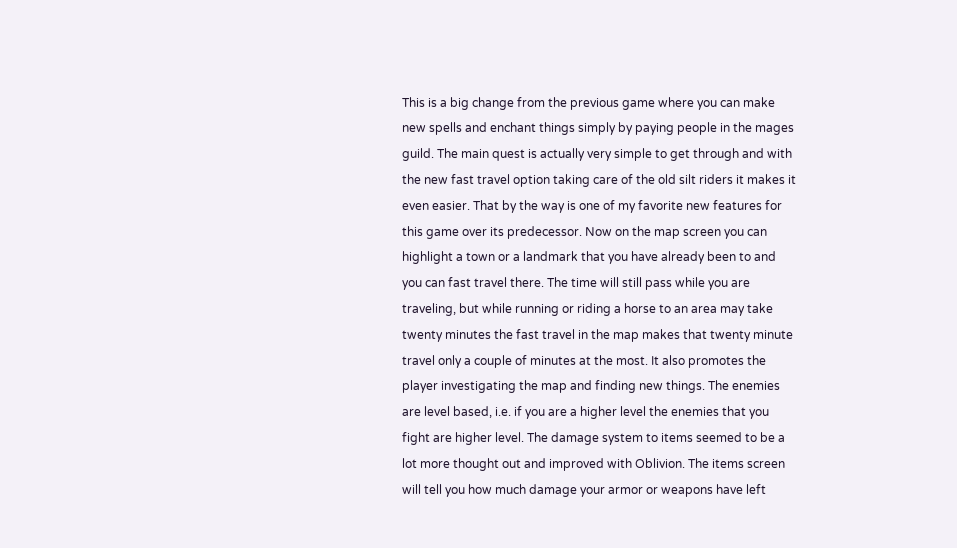This is a big change from the previous game where you can make new spells and enchant things simply by paying people in the mages guild. The main quest is actually very simple to get through and with the new fast travel option taking care of the old silt riders it makes it even easier. That by the way is one of my favorite new features for this game over its predecessor. Now on the map screen you can highlight a town or a landmark that you have already been to and you can fast travel there. The time will still pass while you are traveling, but while running or riding a horse to an area may take twenty minutes the fast travel in the map makes that twenty minute travel only a couple of minutes at the most. It also promotes the player investigating the map and finding new things. The enemies are level based, i.e. if you are a higher level the enemies that you fight are higher level. The damage system to items seemed to be a lot more thought out and improved with Oblivion. The items screen will tell you how much damage your armor or weapons have left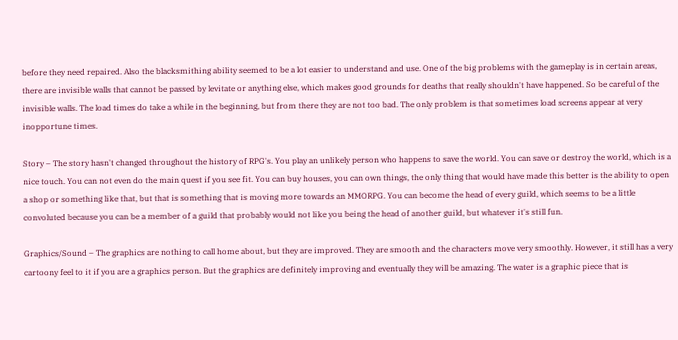before they need repaired. Also the blacksmithing ability seemed to be a lot easier to understand and use. One of the big problems with the gameplay is in certain areas, there are invisible walls that cannot be passed by levitate or anything else, which makes good grounds for deaths that really shouldn't have happened. So be careful of the invisible walls. The load times do take a while in the beginning, but from there they are not too bad. The only problem is that sometimes load screens appear at very inopportune times.

Story – The story hasn't changed throughout the history of RPG's. You play an unlikely person who happens to save the world. You can save or destroy the world, which is a nice touch. You can not even do the main quest if you see fit. You can buy houses, you can own things, the only thing that would have made this better is the ability to open a shop or something like that, but that is something that is moving more towards an MMORPG. You can become the head of every guild, which seems to be a little convoluted because you can be a member of a guild that probably would not like you being the head of another guild, but whatever it's still fun.

Graphics/Sound – The graphics are nothing to call home about, but they are improved. They are smooth and the characters move very smoothly. However, it still has a very cartoony feel to it if you are a graphics person. But the graphics are definitely improving and eventually they will be amazing. The water is a graphic piece that is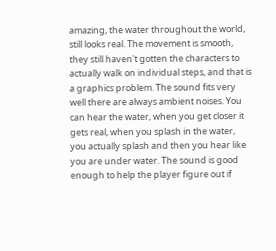amazing, the water throughout the world, still looks real. The movement is smooth, they still haven't gotten the characters to actually walk on individual steps, and that is a graphics problem. The sound fits very well there are always ambient noises. You can hear the water, when you get closer it gets real, when you splash in the water, you actually splash and then you hear like you are under water. The sound is good enough to help the player figure out if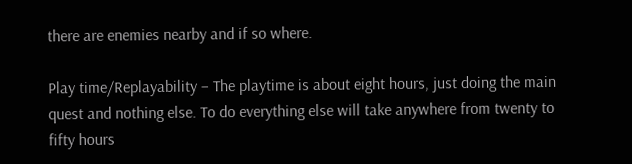there are enemies nearby and if so where.

Play time/Replayability – The playtime is about eight hours, just doing the main quest and nothing else. To do everything else will take anywhere from twenty to fifty hours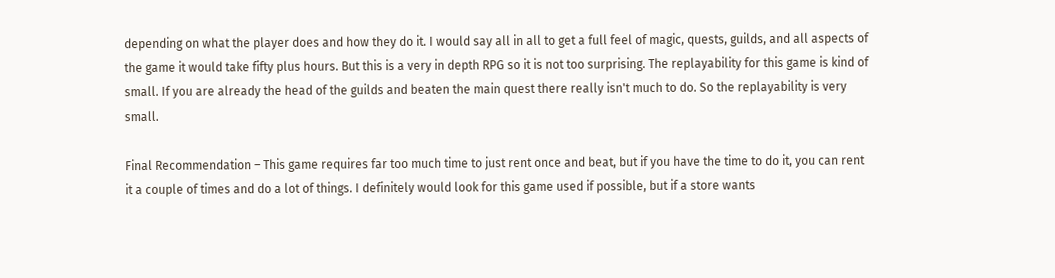depending on what the player does and how they do it. I would say all in all to get a full feel of magic, quests, guilds, and all aspects of the game it would take fifty plus hours. But this is a very in depth RPG so it is not too surprising. The replayability for this game is kind of small. If you are already the head of the guilds and beaten the main quest there really isn't much to do. So the replayability is very small.

Final Recommendation – This game requires far too much time to just rent once and beat, but if you have the time to do it, you can rent it a couple of times and do a lot of things. I definitely would look for this game used if possible, but if a store wants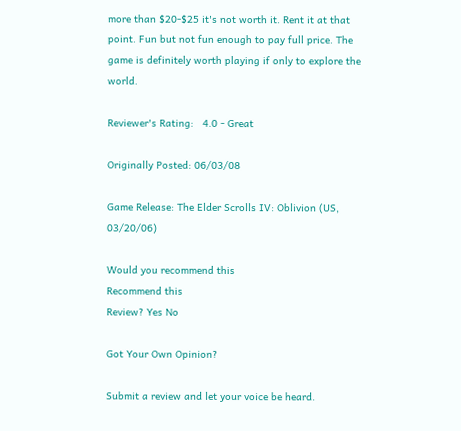more than $20-$25 it's not worth it. Rent it at that point. Fun but not fun enough to pay full price. The game is definitely worth playing if only to explore the world.

Reviewer's Rating:   4.0 - Great

Originally Posted: 06/03/08

Game Release: The Elder Scrolls IV: Oblivion (US, 03/20/06)

Would you recommend this
Recommend this
Review? Yes No

Got Your Own Opinion?

Submit a review and let your voice be heard.